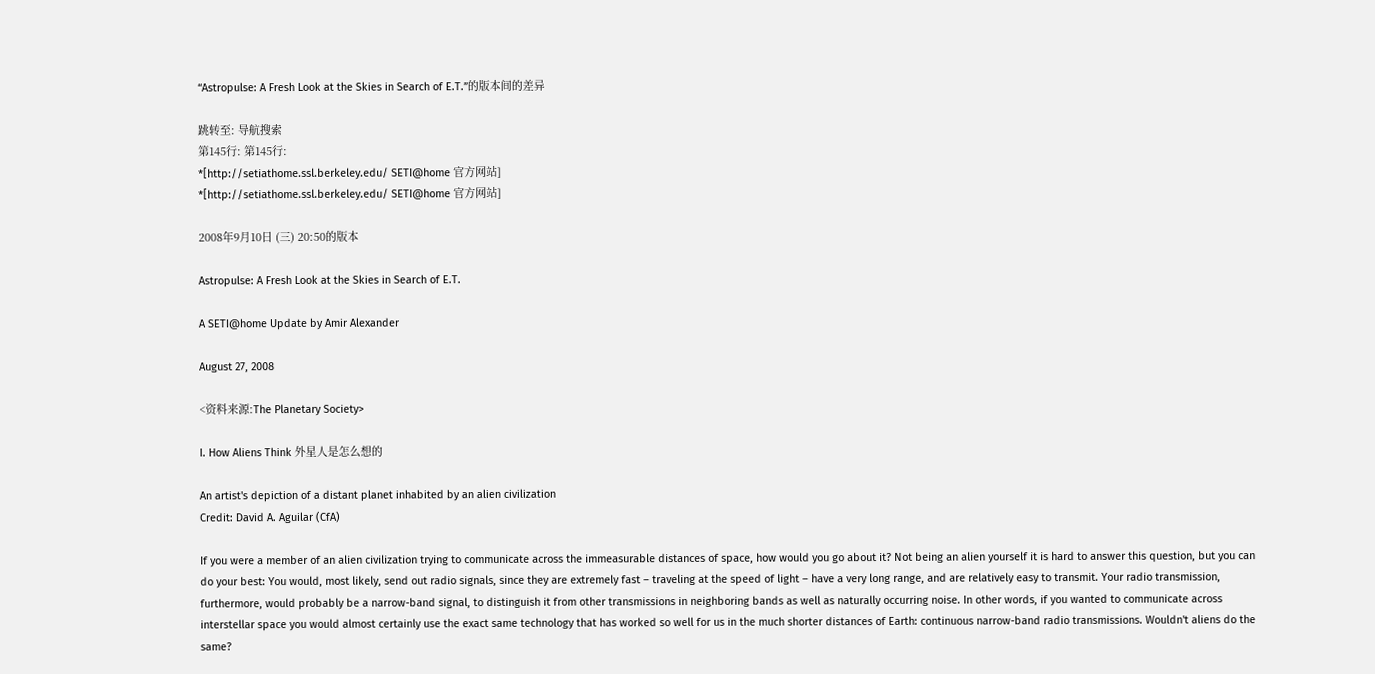“Astropulse: A Fresh Look at the Skies in Search of E.T.”的版本间的差异

跳转至: 导航搜索
第145行: 第145行:
*[http://setiathome.ssl.berkeley.edu/ SETI@home 官方网站]
*[http://setiathome.ssl.berkeley.edu/ SETI@home 官方网站]

2008年9月10日 (三) 20:50的版本

Astropulse: A Fresh Look at the Skies in Search of E.T.

A SETI@home Update by Amir Alexander

August 27, 2008

<资料来源:The Planetary Society>

I. How Aliens Think 外星人是怎么想的

An artist's depiction of a distant planet inhabited by an alien civilization
Credit: David A. Aguilar (CfA)

If you were a member of an alien civilization trying to communicate across the immeasurable distances of space, how would you go about it? Not being an alien yourself it is hard to answer this question, but you can do your best: You would, most likely, send out radio signals, since they are extremely fast – traveling at the speed of light – have a very long range, and are relatively easy to transmit. Your radio transmission, furthermore, would probably be a narrow-band signal, to distinguish it from other transmissions in neighboring bands as well as naturally occurring noise. In other words, if you wanted to communicate across interstellar space you would almost certainly use the exact same technology that has worked so well for us in the much shorter distances of Earth: continuous narrow-band radio transmissions. Wouldn't aliens do the same?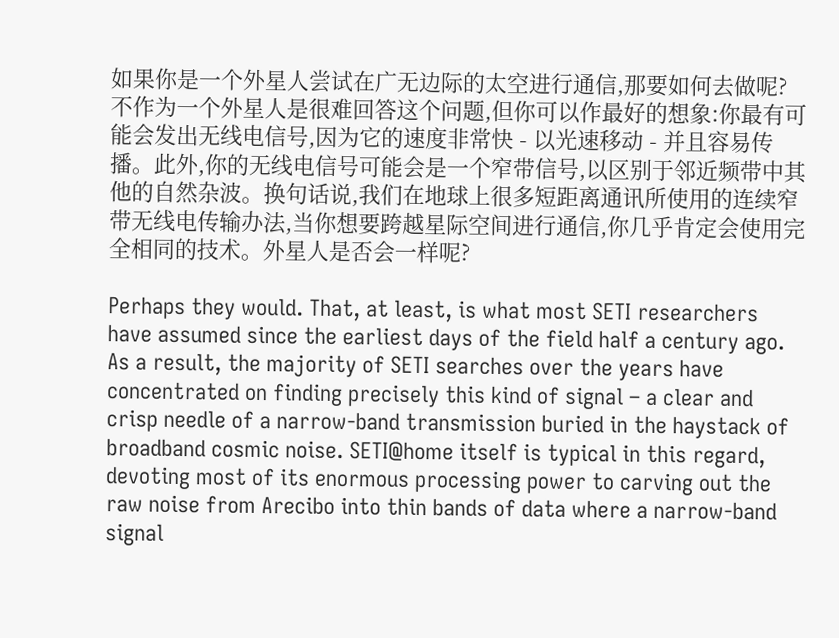如果你是一个外星人尝试在广无边际的太空进行通信,那要如何去做呢?不作为一个外星人是很难回答这个问题,但你可以作最好的想象:你最有可能会发出无线电信号,因为它的速度非常快 - 以光速移动 - 并且容易传播。此外,你的无线电信号可能会是一个窄带信号,以区别于邻近频带中其他的自然杂波。换句话说,我们在地球上很多短距离通讯所使用的连续窄带无线电传输办法,当你想要跨越星际空间进行通信,你几乎肯定会使用完全相同的技术。外星人是否会一样呢?

Perhaps they would. That, at least, is what most SETI researchers have assumed since the earliest days of the field half a century ago. As a result, the majority of SETI searches over the years have concentrated on finding precisely this kind of signal – a clear and crisp needle of a narrow-band transmission buried in the haystack of broadband cosmic noise. SETI@home itself is typical in this regard, devoting most of its enormous processing power to carving out the raw noise from Arecibo into thin bands of data where a narrow-band signal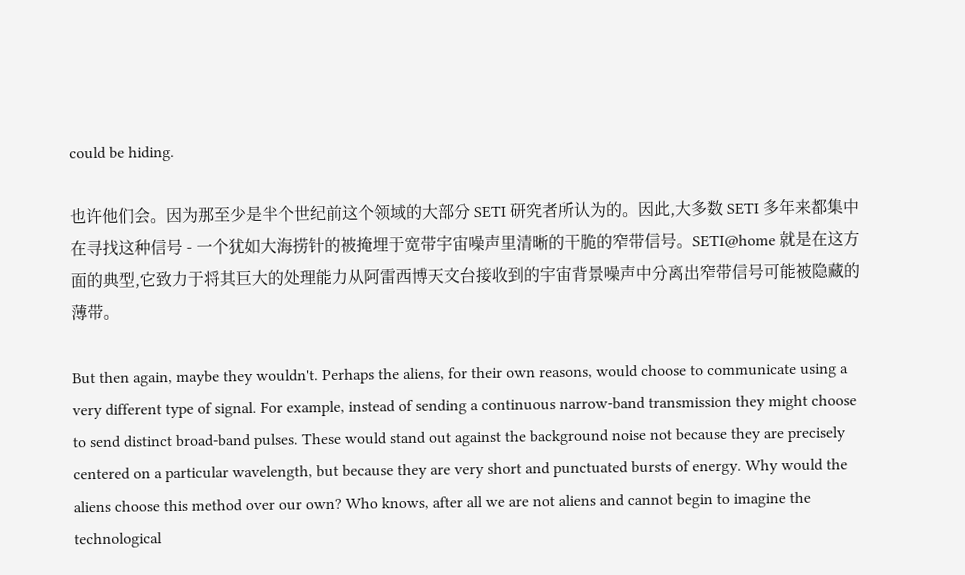could be hiding.

也许他们会。因为那至少是半个世纪前这个领域的大部分 SETI 研究者所认为的。因此,大多数 SETI 多年来都集中在寻找这种信号 - 一个犹如大海捞针的被掩埋于宽带宇宙噪声里清晰的干脆的窄带信号。SETI@home 就是在这方面的典型,它致力于将其巨大的处理能力从阿雷西博天文台接收到的宇宙背景噪声中分离出窄带信号可能被隐藏的薄带。

But then again, maybe they wouldn't. Perhaps the aliens, for their own reasons, would choose to communicate using a very different type of signal. For example, instead of sending a continuous narrow-band transmission they might choose to send distinct broad-band pulses. These would stand out against the background noise not because they are precisely centered on a particular wavelength, but because they are very short and punctuated bursts of energy. Why would the aliens choose this method over our own? Who knows, after all we are not aliens and cannot begin to imagine the technological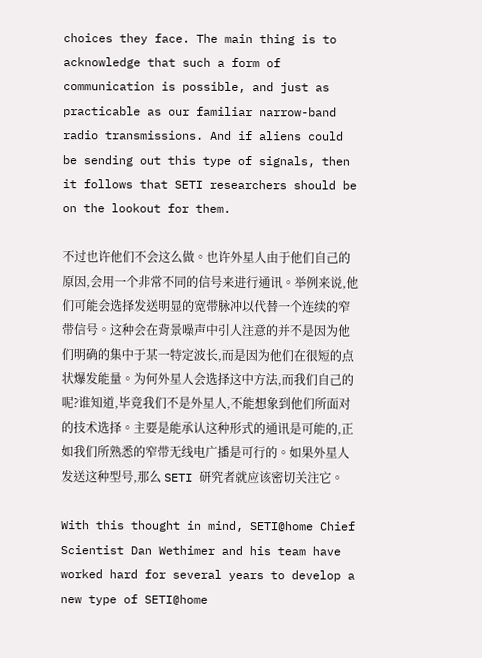choices they face. The main thing is to acknowledge that such a form of communication is possible, and just as practicable as our familiar narrow-band radio transmissions. And if aliens could be sending out this type of signals, then it follows that SETI researchers should be on the lookout for them.

不过也许他们不会这么做。也许外星人由于他们自己的原因,会用一个非常不同的信号来进行通讯。举例来说,他们可能会选择发送明显的宽带脉冲以代替一个连续的窄带信号。这种会在背景噪声中引人注意的并不是因为他们明确的集中于某一特定波长,而是因为他们在很短的点状爆发能量。为何外星人会选择这中方法,而我们自己的呢?谁知道,毕竟我们不是外星人,不能想象到他们所面对的技术选择。主要是能承认这种形式的通讯是可能的,正如我们所熟悉的窄带无线电广播是可行的。如果外星人发送这种型号,那么 SETI 研究者就应该密切关注它。

With this thought in mind, SETI@home Chief Scientist Dan Wethimer and his team have worked hard for several years to develop a new type of SETI@home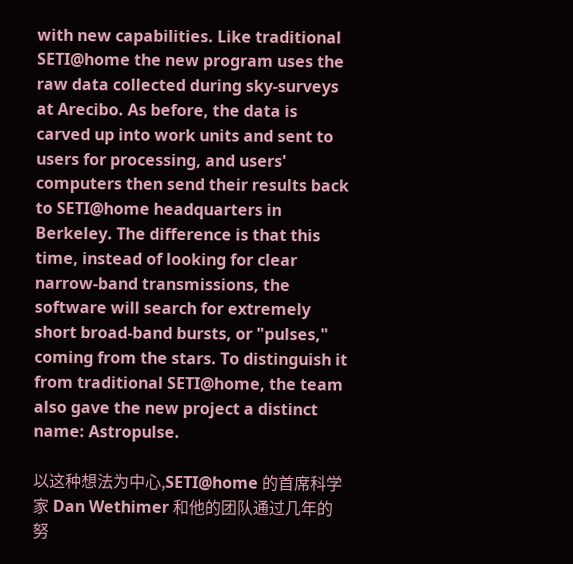with new capabilities. Like traditional SETI@home the new program uses the raw data collected during sky-surveys at Arecibo. As before, the data is carved up into work units and sent to users for processing, and users' computers then send their results back to SETI@home headquarters in Berkeley. The difference is that this time, instead of looking for clear narrow-band transmissions, the software will search for extremely short broad-band bursts, or "pulses," coming from the stars. To distinguish it from traditional SETI@home, the team also gave the new project a distinct name: Astropulse.

以这种想法为中心,SETI@home 的首席科学家 Dan Wethimer 和他的团队通过几年的努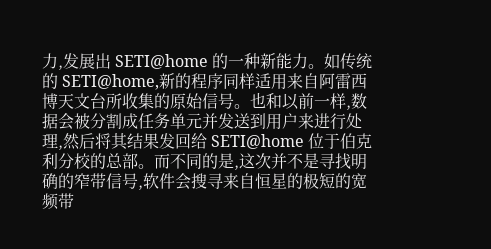力,发展出 SETI@home 的一种新能力。如传统的 SETI@home,新的程序同样适用来自阿雷西博天文台所收集的原始信号。也和以前一样,数据会被分割成任务单元并发送到用户来进行处理,然后将其结果发回给 SETI@home 位于伯克利分校的总部。而不同的是,这次并不是寻找明确的窄带信号,软件会搜寻来自恒星的极短的宽频带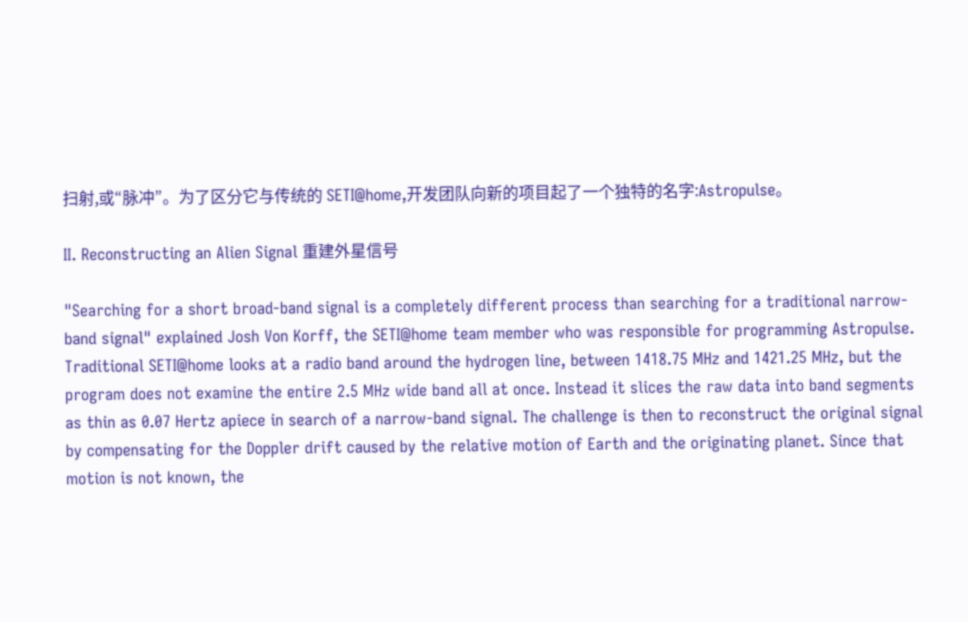扫射,或“脉冲”。为了区分它与传统的 SETI@home,开发团队向新的项目起了一个独特的名字:Astropulse。

II. Reconstructing an Alien Signal 重建外星信号

"Searching for a short broad-band signal is a completely different process than searching for a traditional narrow-band signal" explained Josh Von Korff, the SETI@home team member who was responsible for programming Astropulse. Traditional SETI@home looks at a radio band around the hydrogen line, between 1418.75 MHz and 1421.25 MHz, but the program does not examine the entire 2.5 MHz wide band all at once. Instead it slices the raw data into band segments as thin as 0.07 Hertz apiece in search of a narrow-band signal. The challenge is then to reconstruct the original signal by compensating for the Doppler drift caused by the relative motion of Earth and the originating planet. Since that motion is not known, the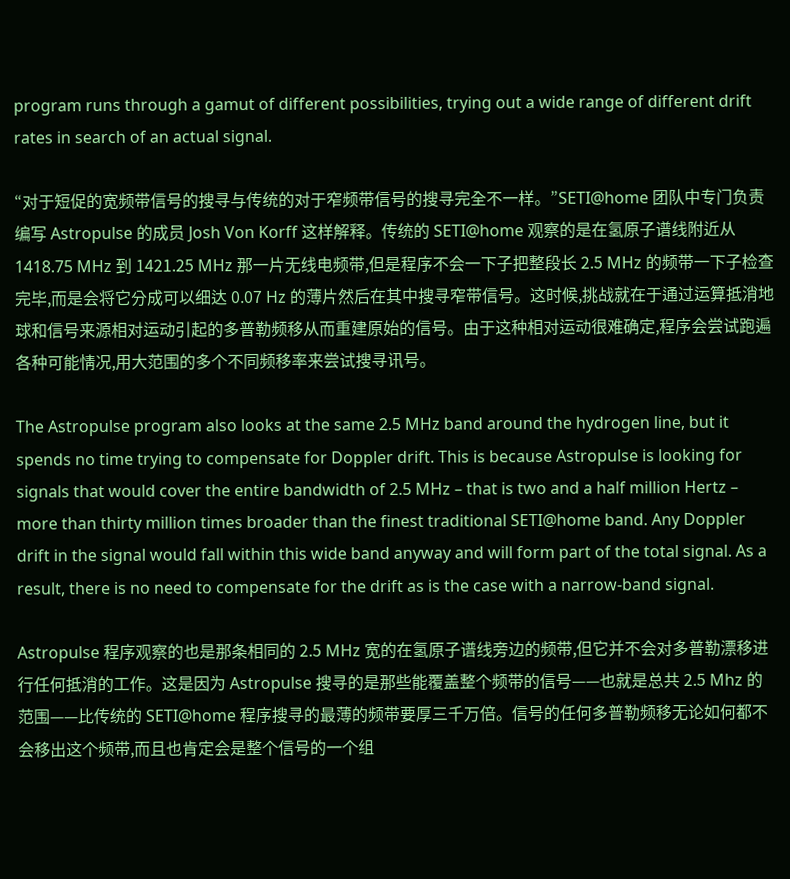program runs through a gamut of different possibilities, trying out a wide range of different drift rates in search of an actual signal.

“对于短促的宽频带信号的搜寻与传统的对于窄频带信号的搜寻完全不一样。”SETI@home 团队中专门负责编写 Astropulse 的成员 Josh Von Korff 这样解释。传统的 SETI@home 观察的是在氢原子谱线附近从 1418.75 MHz 到 1421.25 MHz 那一片无线电频带,但是程序不会一下子把整段长 2.5 MHz 的频带一下子检查完毕,而是会将它分成可以细达 0.07 Hz 的薄片然后在其中搜寻窄带信号。这时候,挑战就在于通过运算抵消地球和信号来源相对运动引起的多普勒频移从而重建原始的信号。由于这种相对运动很难确定,程序会尝试跑遍各种可能情况,用大范围的多个不同频移率来尝试搜寻讯号。

The Astropulse program also looks at the same 2.5 MHz band around the hydrogen line, but it spends no time trying to compensate for Doppler drift. This is because Astropulse is looking for signals that would cover the entire bandwidth of 2.5 MHz – that is two and a half million Hertz – more than thirty million times broader than the finest traditional SETI@home band. Any Doppler drift in the signal would fall within this wide band anyway and will form part of the total signal. As a result, there is no need to compensate for the drift as is the case with a narrow-band signal.

Astropulse 程序观察的也是那条相同的 2.5 MHz 宽的在氢原子谱线旁边的频带,但它并不会对多普勒漂移进行任何抵消的工作。这是因为 Astropulse 搜寻的是那些能覆盖整个频带的信号——也就是总共 2.5 Mhz 的范围——比传统的 SETI@home 程序搜寻的最薄的频带要厚三千万倍。信号的任何多普勒频移无论如何都不会移出这个频带,而且也肯定会是整个信号的一个组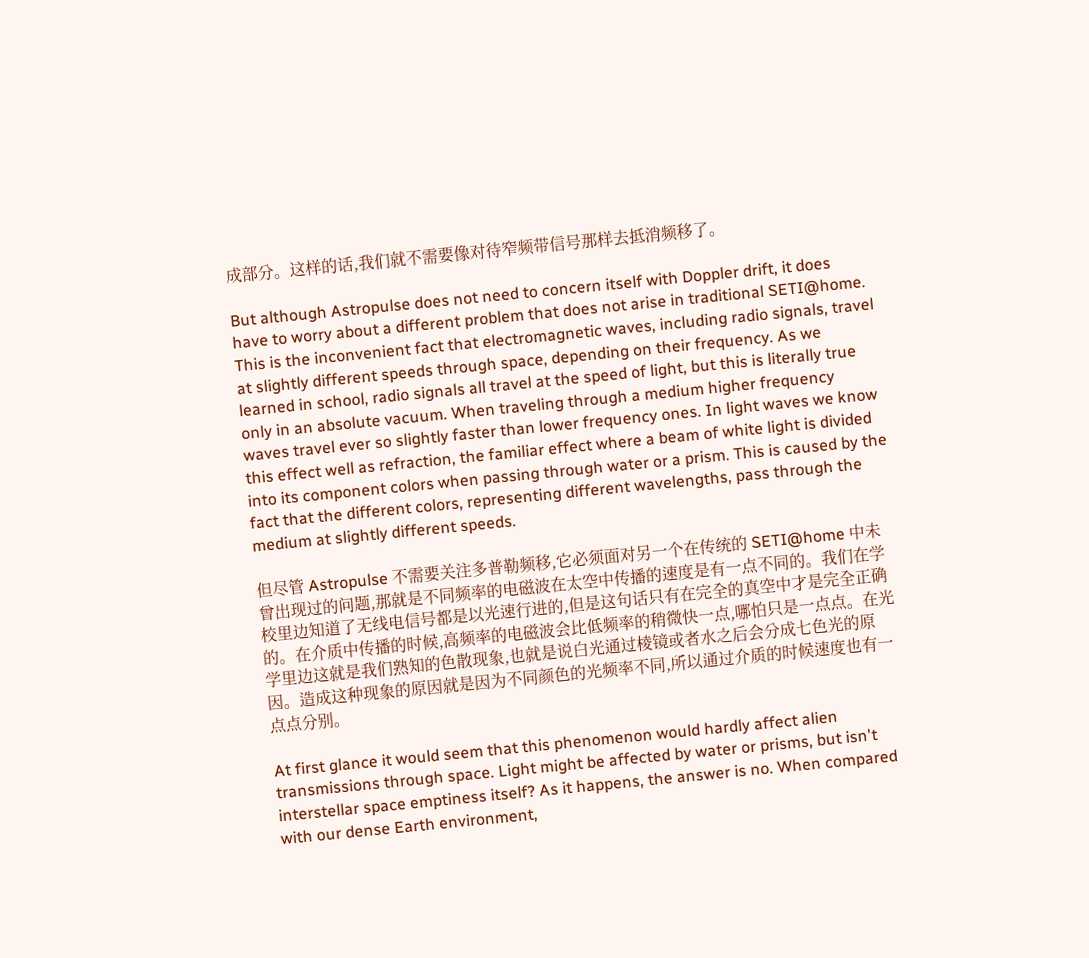成部分。这样的话,我们就不需要像对待窄频带信号那样去抵消频移了。

But although Astropulse does not need to concern itself with Doppler drift, it does have to worry about a different problem that does not arise in traditional SETI@home. This is the inconvenient fact that electromagnetic waves, including radio signals, travel at slightly different speeds through space, depending on their frequency. As we learned in school, radio signals all travel at the speed of light, but this is literally true only in an absolute vacuum. When traveling through a medium higher frequency waves travel ever so slightly faster than lower frequency ones. In light waves we know this effect well as refraction, the familiar effect where a beam of white light is divided into its component colors when passing through water or a prism. This is caused by the fact that the different colors, representing different wavelengths, pass through the medium at slightly different speeds.

但尽管 Astropulse 不需要关注多普勒频移,它必须面对另一个在传统的 SETI@home 中未曾出现过的问题,那就是不同频率的电磁波在太空中传播的速度是有一点不同的。我们在学校里边知道了无线电信号都是以光速行进的,但是这句话只有在完全的真空中才是完全正确的。在介质中传播的时候,高频率的电磁波会比低频率的稍微快一点,哪怕只是一点点。在光学里边这就是我们熟知的色散现象,也就是说白光通过棱镜或者水之后会分成七色光的原因。造成这种现象的原因就是因为不同颜色的光频率不同,所以通过介质的时候速度也有一点点分别。

At first glance it would seem that this phenomenon would hardly affect alien transmissions through space. Light might be affected by water or prisms, but isn't interstellar space emptiness itself? As it happens, the answer is no. When compared with our dense Earth environment,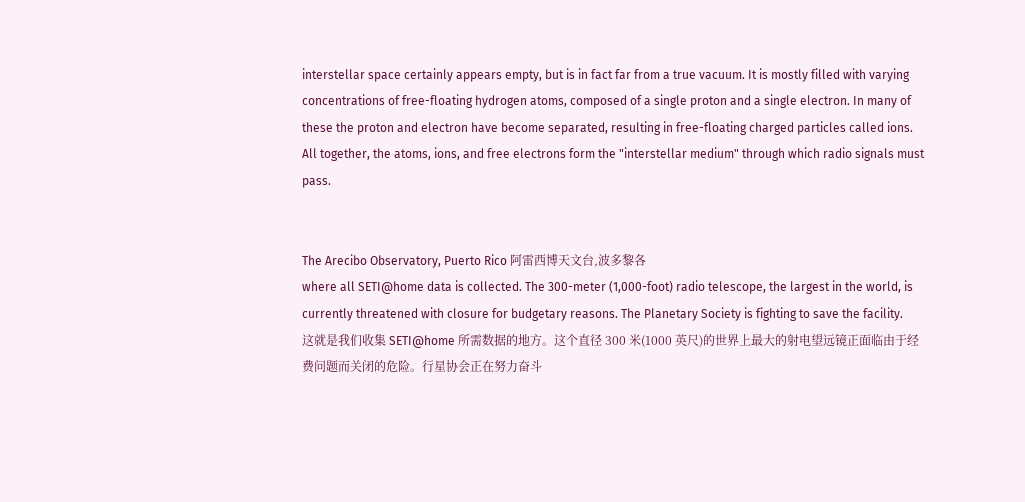interstellar space certainly appears empty, but is in fact far from a true vacuum. It is mostly filled with varying concentrations of free-floating hydrogen atoms, composed of a single proton and a single electron. In many of these the proton and electron have become separated, resulting in free-floating charged particles called ions. All together, the atoms, ions, and free electrons form the "interstellar medium" through which radio signals must pass.


The Arecibo Observatory, Puerto Rico 阿雷西博天文台,波多黎各
where all SETI@home data is collected. The 300-meter (1,000-foot) radio telescope, the largest in the world, is currently threatened with closure for budgetary reasons. The Planetary Society is fighting to save the facility.
这就是我们收集 SETI@home 所需数据的地方。这个直径 300 米(1000 英尺)的世界上最大的射电望远镜正面临由于经费问题而关闭的危险。行星协会正在努力奋斗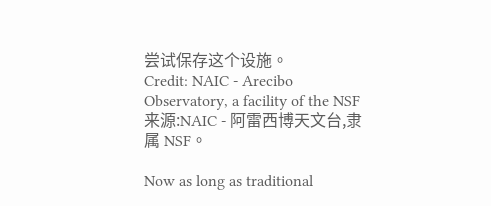尝试保存这个设施。
Credit: NAIC - Arecibo Observatory, a facility of the NSF
来源:NAIC - 阿雷西博天文台,隶属 NSF。

Now as long as traditional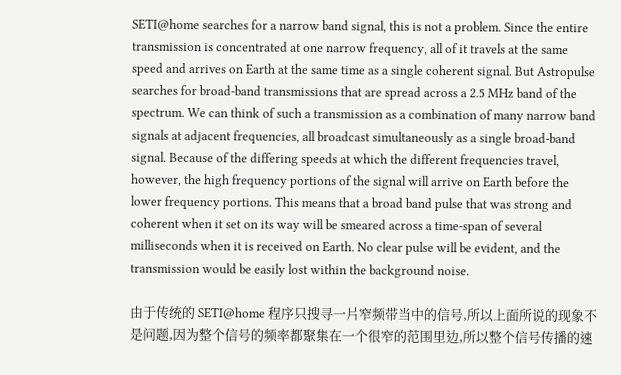SETI@home searches for a narrow band signal, this is not a problem. Since the entire transmission is concentrated at one narrow frequency, all of it travels at the same speed and arrives on Earth at the same time as a single coherent signal. But Astropulse searches for broad-band transmissions that are spread across a 2.5 MHz band of the spectrum. We can think of such a transmission as a combination of many narrow band signals at adjacent frequencies, all broadcast simultaneously as a single broad-band signal. Because of the differing speeds at which the different frequencies travel, however, the high frequency portions of the signal will arrive on Earth before the lower frequency portions. This means that a broad band pulse that was strong and coherent when it set on its way will be smeared across a time-span of several milliseconds when it is received on Earth. No clear pulse will be evident, and the transmission would be easily lost within the background noise.

由于传统的 SETI@home 程序只搜寻一片窄频带当中的信号,所以上面所说的现象不是问题,因为整个信号的频率都聚集在一个很窄的范围里边,所以整个信号传播的速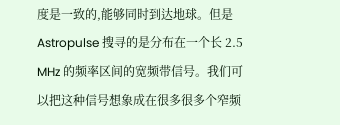度是一致的,能够同时到达地球。但是 Astropulse 搜寻的是分布在一个长 2.5 MHz 的频率区间的宽频带信号。我们可以把这种信号想象成在很多很多个窄频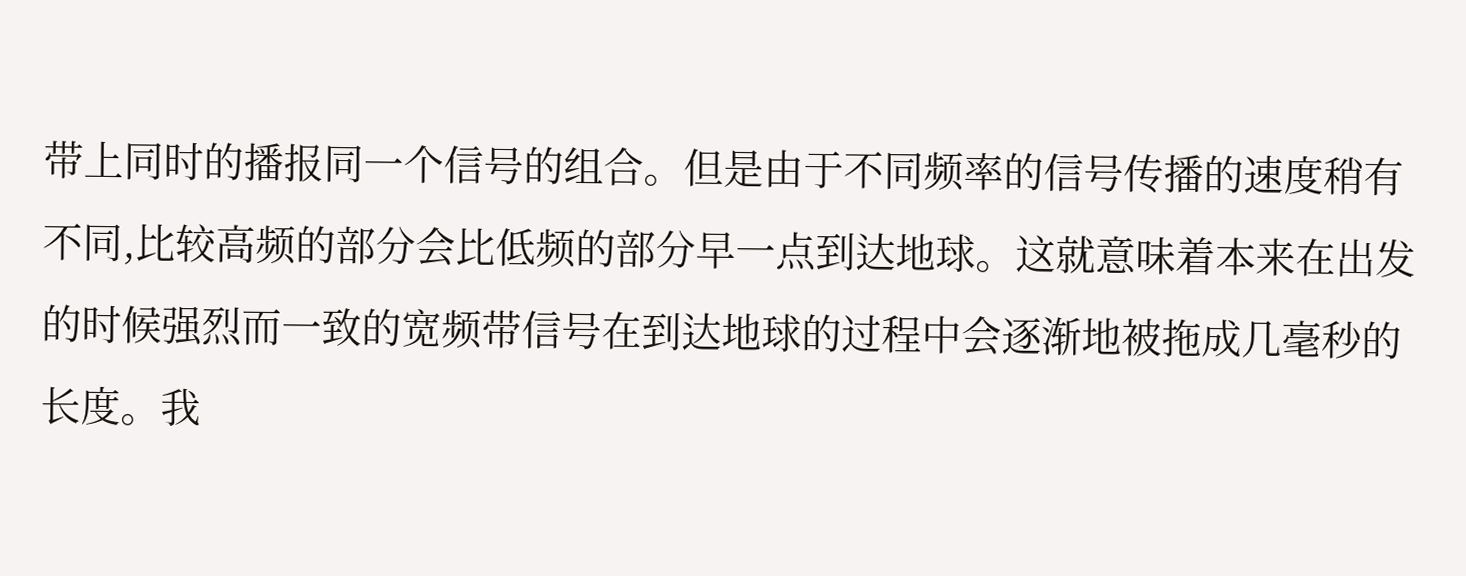带上同时的播报同一个信号的组合。但是由于不同频率的信号传播的速度稍有不同,比较高频的部分会比低频的部分早一点到达地球。这就意味着本来在出发的时候强烈而一致的宽频带信号在到达地球的过程中会逐渐地被拖成几毫秒的长度。我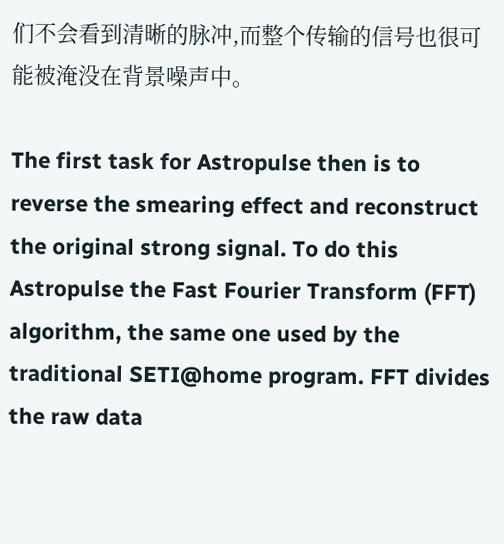们不会看到清晰的脉冲,而整个传输的信号也很可能被淹没在背景噪声中。

The first task for Astropulse then is to reverse the smearing effect and reconstruct the original strong signal. To do this Astropulse the Fast Fourier Transform (FFT) algorithm, the same one used by the traditional SETI@home program. FFT divides the raw data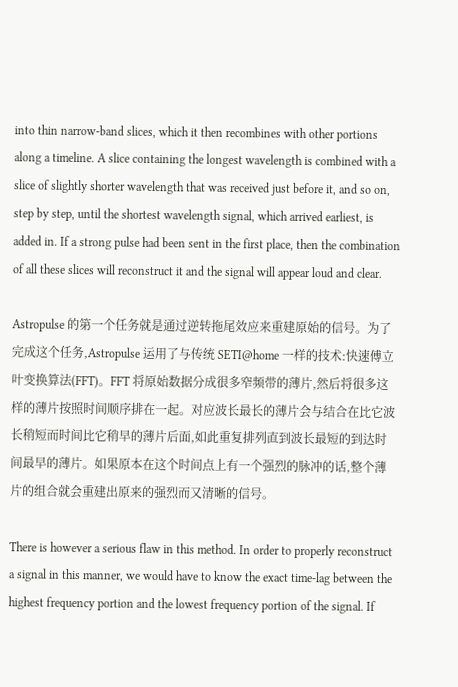into thin narrow-band slices, which it then recombines with other portions along a timeline. A slice containing the longest wavelength is combined with a slice of slightly shorter wavelength that was received just before it, and so on, step by step, until the shortest wavelength signal, which arrived earliest, is added in. If a strong pulse had been sent in the first place, then the combination of all these slices will reconstruct it and the signal will appear loud and clear.

Astropulse 的第一个任务就是通过逆转拖尾效应来重建原始的信号。为了完成这个任务,Astropulse 运用了与传统 SETI@home 一样的技术:快速傅立叶变换算法(FFT)。FFT 将原始数据分成很多窄频带的薄片,然后将很多这样的薄片按照时间顺序排在一起。对应波长最长的薄片会与结合在比它波长稍短而时间比它稍早的薄片后面,如此重复排列直到波长最短的到达时间最早的薄片。如果原本在这个时间点上有一个强烈的脉冲的话,整个薄片的组合就会重建出原来的强烈而又清晰的信号。

There is however a serious flaw in this method. In order to properly reconstruct a signal in this manner, we would have to know the exact time-lag between the highest frequency portion and the lowest frequency portion of the signal. If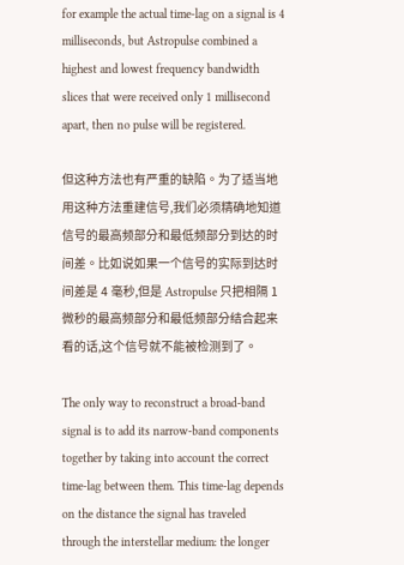for example the actual time-lag on a signal is 4 milliseconds, but Astropulse combined a highest and lowest frequency bandwidth slices that were received only 1 millisecond apart, then no pulse will be registered.

但这种方法也有严重的缺陷。为了适当地用这种方法重建信号,我们必须精确地知道信号的最高频部分和最低频部分到达的时间差。比如说如果一个信号的实际到达时间差是 4 毫秒,但是 Astropulse 只把相隔 1 微秒的最高频部分和最低频部分结合起来看的话,这个信号就不能被检测到了。

The only way to reconstruct a broad-band signal is to add its narrow-band components together by taking into account the correct time-lag between them. This time-lag depends on the distance the signal has traveled through the interstellar medium: the longer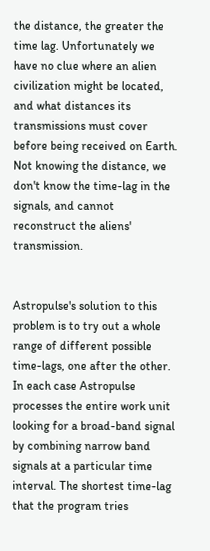the distance, the greater the time lag. Unfortunately we have no clue where an alien civilization might be located, and what distances its transmissions must cover before being received on Earth. Not knowing the distance, we don't know the time-lag in the signals, and cannot reconstruct the aliens' transmission.


Astropulse's solution to this problem is to try out a whole range of different possible time-lags, one after the other. In each case Astropulse processes the entire work unit looking for a broad-band signal by combining narrow band signals at a particular time interval. The shortest time-lag that the program tries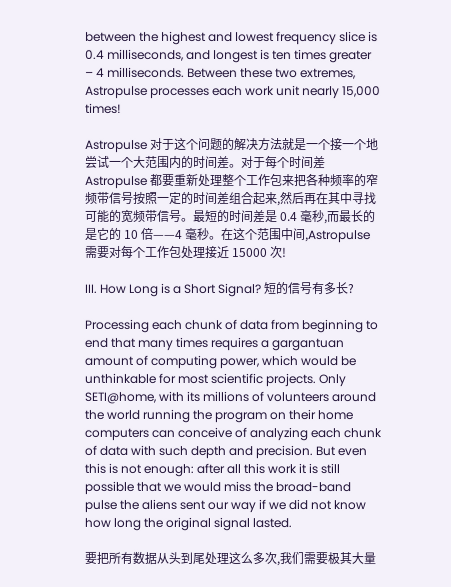between the highest and lowest frequency slice is 0.4 milliseconds, and longest is ten times greater – 4 milliseconds. Between these two extremes, Astropulse processes each work unit nearly 15,000 times!

Astropulse 对于这个问题的解决方法就是一个接一个地尝试一个大范围内的时间差。对于每个时间差 Astropulse 都要重新处理整个工作包来把各种频率的窄频带信号按照一定的时间差组合起来,然后再在其中寻找可能的宽频带信号。最短的时间差是 0.4 毫秒,而最长的是它的 10 倍——4 毫秒。在这个范围中间,Astropulse 需要对每个工作包处理接近 15000 次!

III. How Long is a Short Signal? 短的信号有多长?

Processing each chunk of data from beginning to end that many times requires a gargantuan amount of computing power, which would be unthinkable for most scientific projects. Only SETI@home, with its millions of volunteers around the world running the program on their home computers can conceive of analyzing each chunk of data with such depth and precision. But even this is not enough: after all this work it is still possible that we would miss the broad-band pulse the aliens sent our way if we did not know how long the original signal lasted.

要把所有数据从头到尾处理这么多次,我们需要极其大量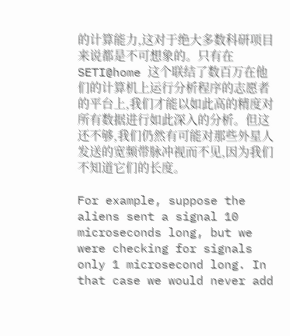的计算能力,这对于绝大多数科研项目来说都是不可想象的。只有在 SETI@home 这个联结了数百万在他们的计算机上运行分析程序的志愿者的平台上,我们才能以如此高的精度对所有数据进行如此深入的分析。但这还不够,我们仍然有可能对那些外星人发送的宽频带脉冲视而不见,因为我们不知道它们的长度。

For example, suppose the aliens sent a signal 10 microseconds long, but we were checking for signals only 1 microsecond long. In that case we would never add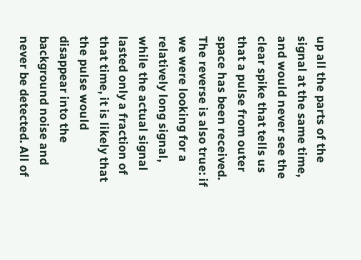up all the parts of the signal at the same time, and would never see the clear spike that tells us that a pulse from outer space has been received. The reverse is also true: if we were looking for a relatively long signal, while the actual signal lasted only a fraction of that time, it is likely that the pulse would disappear into the background noise and never be detected. All of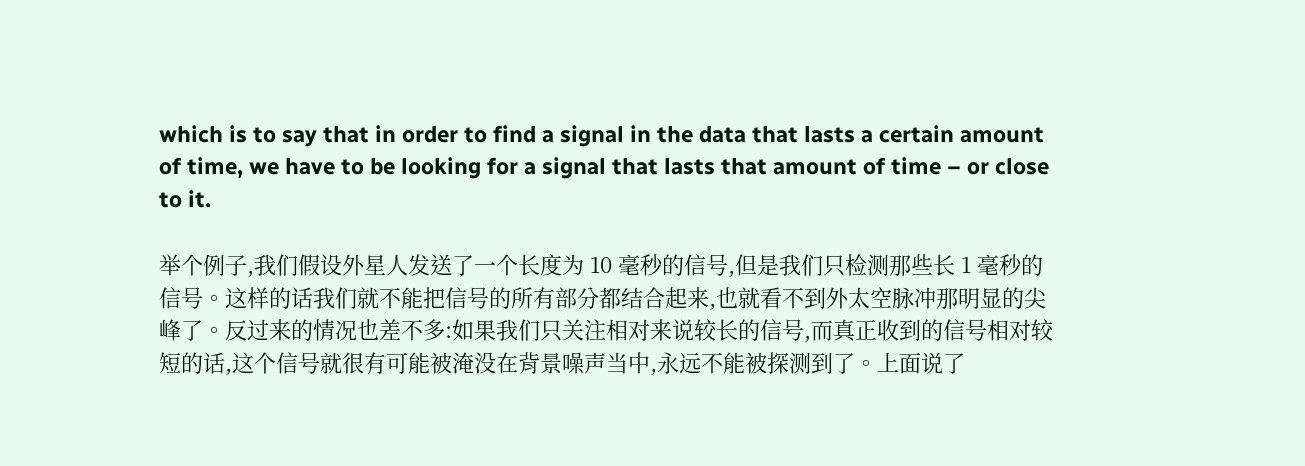which is to say that in order to find a signal in the data that lasts a certain amount of time, we have to be looking for a signal that lasts that amount of time – or close to it.

举个例子,我们假设外星人发送了一个长度为 10 毫秒的信号,但是我们只检测那些长 1 毫秒的信号。这样的话我们就不能把信号的所有部分都结合起来,也就看不到外太空脉冲那明显的尖峰了。反过来的情况也差不多:如果我们只关注相对来说较长的信号,而真正收到的信号相对较短的话,这个信号就很有可能被淹没在背景噪声当中,永远不能被探测到了。上面说了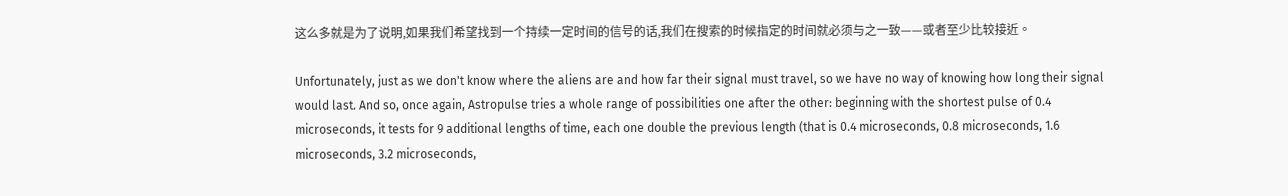这么多就是为了说明,如果我们希望找到一个持续一定时间的信号的话,我们在搜索的时候指定的时间就必须与之一致——或者至少比较接近。

Unfortunately, just as we don't know where the aliens are and how far their signal must travel, so we have no way of knowing how long their signal would last. And so, once again, Astropulse tries a whole range of possibilities one after the other: beginning with the shortest pulse of 0.4 microseconds, it tests for 9 additional lengths of time, each one double the previous length (that is 0.4 microseconds, 0.8 microseconds, 1.6 microseconds, 3.2 microseconds,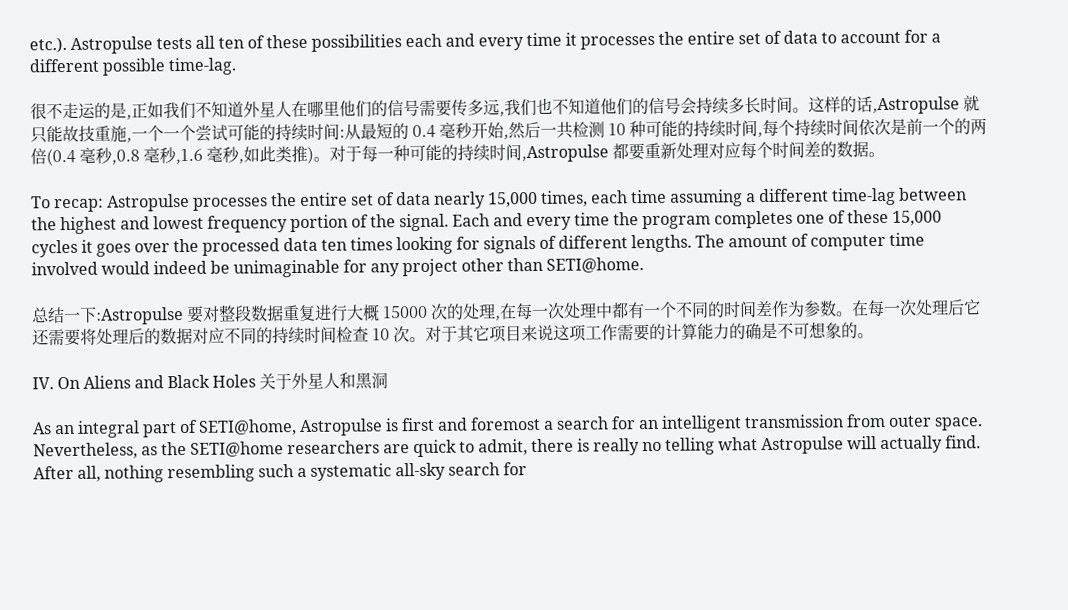etc.). Astropulse tests all ten of these possibilities each and every time it processes the entire set of data to account for a different possible time-lag.

很不走运的是,正如我们不知道外星人在哪里他们的信号需要传多远,我们也不知道他们的信号会持续多长时间。这样的话,Astropulse 就只能故技重施,一个一个尝试可能的持续时间:从最短的 0.4 毫秒开始,然后一共检测 10 种可能的持续时间,每个持续时间依次是前一个的两倍(0.4 毫秒,0.8 毫秒,1.6 毫秒,如此类推)。对于每一种可能的持续时间,Astropulse 都要重新处理对应每个时间差的数据。

To recap: Astropulse processes the entire set of data nearly 15,000 times, each time assuming a different time-lag between the highest and lowest frequency portion of the signal. Each and every time the program completes one of these 15,000 cycles it goes over the processed data ten times looking for signals of different lengths. The amount of computer time involved would indeed be unimaginable for any project other than SETI@home.

总结一下:Astropulse 要对整段数据重复进行大概 15000 次的处理,在每一次处理中都有一个不同的时间差作为参数。在每一次处理后它还需要将处理后的数据对应不同的持续时间检查 10 次。对于其它项目来说这项工作需要的计算能力的确是不可想象的。

IV. On Aliens and Black Holes 关于外星人和黑洞

As an integral part of SETI@home, Astropulse is first and foremost a search for an intelligent transmission from outer space. Nevertheless, as the SETI@home researchers are quick to admit, there is really no telling what Astropulse will actually find. After all, nothing resembling such a systematic all-sky search for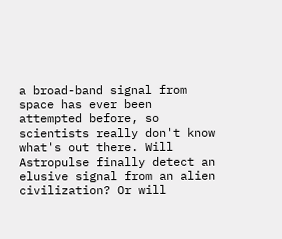a broad-band signal from space has ever been attempted before, so scientists really don't know what's out there. Will Astropulse finally detect an elusive signal from an alien civilization? Or will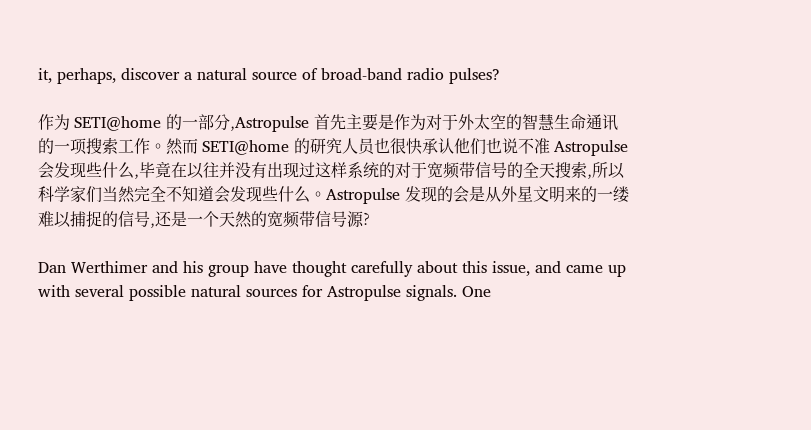it, perhaps, discover a natural source of broad-band radio pulses?

作为 SETI@home 的一部分,Astropulse 首先主要是作为对于外太空的智慧生命通讯的一项搜索工作。然而 SETI@home 的研究人员也很快承认他们也说不准 Astropulse 会发现些什么,毕竟在以往并没有出现过这样系统的对于宽频带信号的全天搜索,所以科学家们当然完全不知道会发现些什么。Astropulse 发现的会是从外星文明来的一缕难以捕捉的信号,还是一个天然的宽频带信号源?

Dan Werthimer and his group have thought carefully about this issue, and came up with several possible natural sources for Astropulse signals. One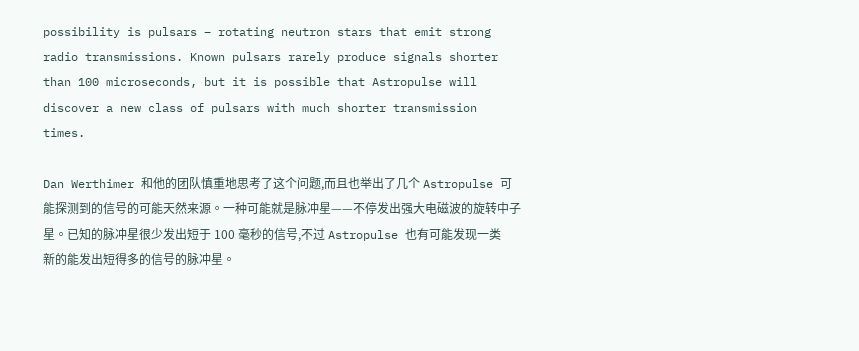possibility is pulsars – rotating neutron stars that emit strong radio transmissions. Known pulsars rarely produce signals shorter than 100 microseconds, but it is possible that Astropulse will discover a new class of pulsars with much shorter transmission times.

Dan Werthimer 和他的团队慎重地思考了这个问题,而且也举出了几个 Astropulse 可能探测到的信号的可能天然来源。一种可能就是脉冲星——不停发出强大电磁波的旋转中子星。已知的脉冲星很少发出短于 100 毫秒的信号,不过 Astropulse 也有可能发现一类新的能发出短得多的信号的脉冲星。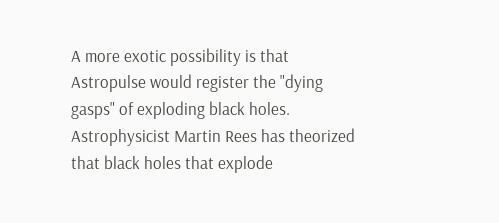A more exotic possibility is that Astropulse would register the "dying gasps" of exploding black holes. Astrophysicist Martin Rees has theorized that black holes that explode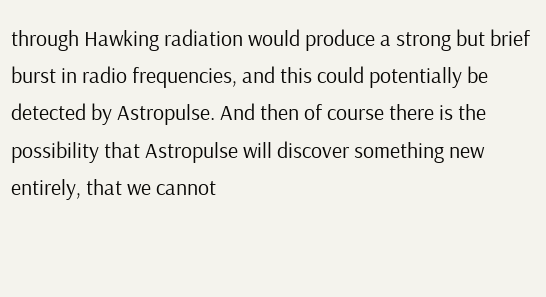through Hawking radiation would produce a strong but brief burst in radio frequencies, and this could potentially be detected by Astropulse. And then of course there is the possibility that Astropulse will discover something new entirely, that we cannot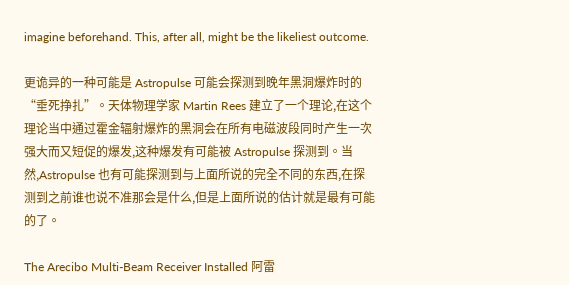imagine beforehand. This, after all, might be the likeliest outcome.

更诡异的一种可能是 Astropulse 可能会探测到晚年黑洞爆炸时的“垂死挣扎”。天体物理学家 Martin Rees 建立了一个理论,在这个理论当中通过霍金辐射爆炸的黑洞会在所有电磁波段同时产生一次强大而又短促的爆发,这种爆发有可能被 Astropulse 探测到。当然,Astropulse 也有可能探测到与上面所说的完全不同的东西,在探测到之前谁也说不准那会是什么,但是上面所说的估计就是最有可能的了。

The Arecibo Multi-Beam Receiver Installed 阿雷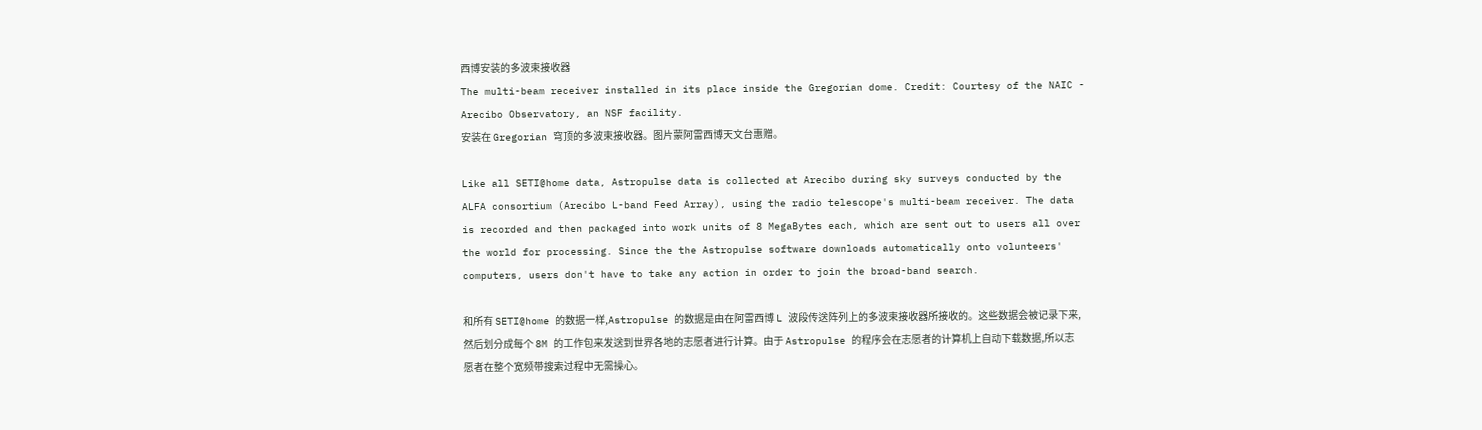西博安装的多波束接收器
The multi-beam receiver installed in its place inside the Gregorian dome. Credit: Courtesy of the NAIC - Arecibo Observatory, an NSF facility.
安装在 Gregorian 穹顶的多波束接收器。图片蒙阿雷西博天文台惠赠。

Like all SETI@home data, Astropulse data is collected at Arecibo during sky surveys conducted by the ALFA consortium (Arecibo L-band Feed Array), using the radio telescope's multi-beam receiver. The data is recorded and then packaged into work units of 8 MegaBytes each, which are sent out to users all over the world for processing. Since the the Astropulse software downloads automatically onto volunteers' computers, users don't have to take any action in order to join the broad-band search.

和所有 SETI@home 的数据一样,Astropulse 的数据是由在阿雷西博 L 波段传送阵列上的多波束接收器所接收的。这些数据会被记录下来,然后划分成每个 8M 的工作包来发送到世界各地的志愿者进行计算。由于 Astropulse 的程序会在志愿者的计算机上自动下载数据,所以志愿者在整个宽频带搜索过程中无需操心。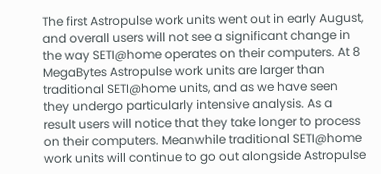The first Astropulse work units went out in early August, and overall users will not see a significant change in the way SETI@home operates on their computers. At 8 MegaBytes Astropulse work units are larger than traditional SETI@home units, and as we have seen they undergo particularly intensive analysis. As a result users will notice that they take longer to process on their computers. Meanwhile traditional SETI@home work units will continue to go out alongside Astropulse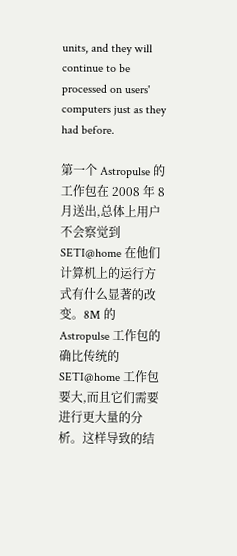units, and they will continue to be processed on users' computers just as they had before.

第一个 Astropulse 的工作包在 2008 年 8 月送出,总体上用户不会察觉到 SETI@home 在他们计算机上的运行方式有什么显著的改变。8M 的 Astropulse 工作包的确比传统的 SETI@home 工作包要大,而且它们需要进行更大量的分析。这样导致的结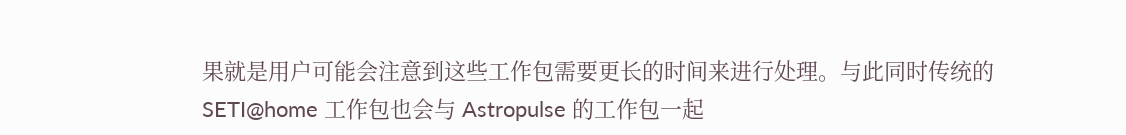果就是用户可能会注意到这些工作包需要更长的时间来进行处理。与此同时传统的 SETI@home 工作包也会与 Astropulse 的工作包一起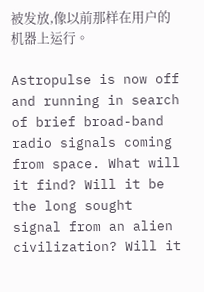被发放,像以前那样在用户的机器上运行。

Astropulse is now off and running in search of brief broad-band radio signals coming from space. What will it find? Will it be the long sought signal from an alien civilization? Will it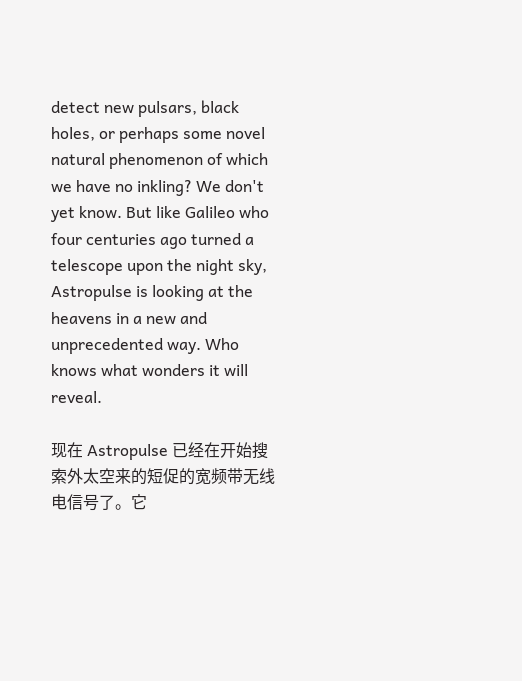detect new pulsars, black holes, or perhaps some novel natural phenomenon of which we have no inkling? We don't yet know. But like Galileo who four centuries ago turned a telescope upon the night sky, Astropulse is looking at the heavens in a new and unprecedented way. Who knows what wonders it will reveal.

现在 Astropulse 已经在开始搜索外太空来的短促的宽频带无线电信号了。它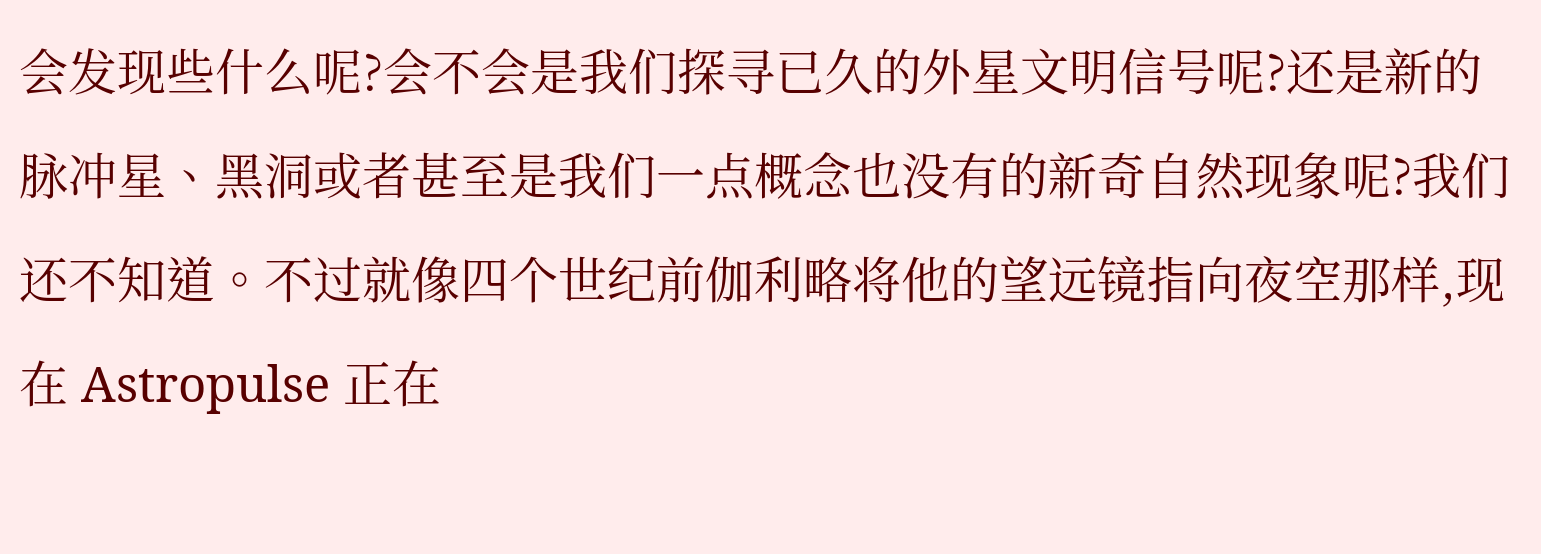会发现些什么呢?会不会是我们探寻已久的外星文明信号呢?还是新的脉冲星、黑洞或者甚至是我们一点概念也没有的新奇自然现象呢?我们还不知道。不过就像四个世纪前伽利略将他的望远镜指向夜空那样,现在 Astropulse 正在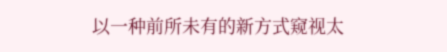以一种前所未有的新方式窥视太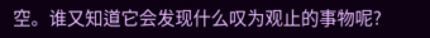空。谁又知道它会发现什么叹为观止的事物呢?